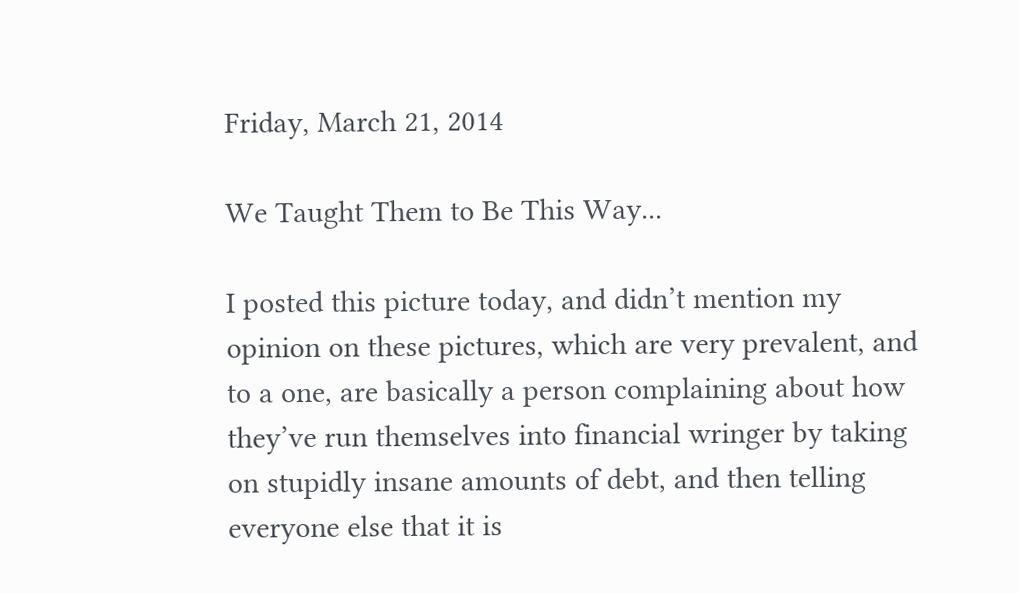Friday, March 21, 2014

We Taught Them to Be This Way...

I posted this picture today, and didn’t mention my opinion on these pictures, which are very prevalent, and to a one, are basically a person complaining about how they’ve run themselves into financial wringer by taking on stupidly insane amounts of debt, and then telling everyone else that it is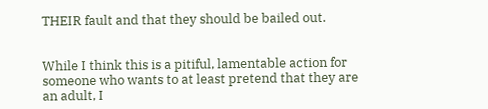THEIR fault and that they should be bailed out.


While I think this is a pitiful, lamentable action for someone who wants to at least pretend that they are an adult, I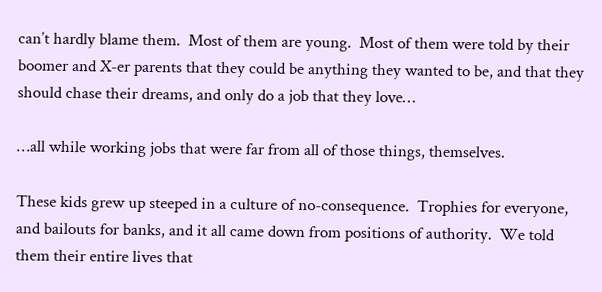can’t hardly blame them.  Most of them are young.  Most of them were told by their boomer and X-er parents that they could be anything they wanted to be, and that they should chase their dreams, and only do a job that they love…

…all while working jobs that were far from all of those things, themselves.

These kids grew up steeped in a culture of no-consequence.  Trophies for everyone, and bailouts for banks, and it all came down from positions of authority.  We told them their entire lives that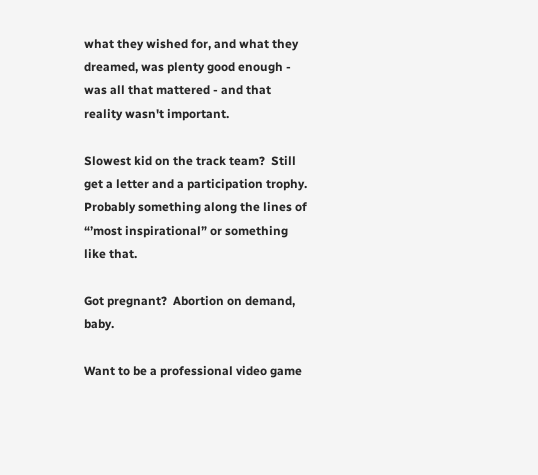what they wished for, and what they dreamed, was plenty good enough - was all that mattered - and that reality wasn't important.

Slowest kid on the track team?  Still get a letter and a participation trophy.  Probably something along the lines of “’most inspirational” or something like that.

Got pregnant?  Abortion on demand, baby.

Want to be a professional video game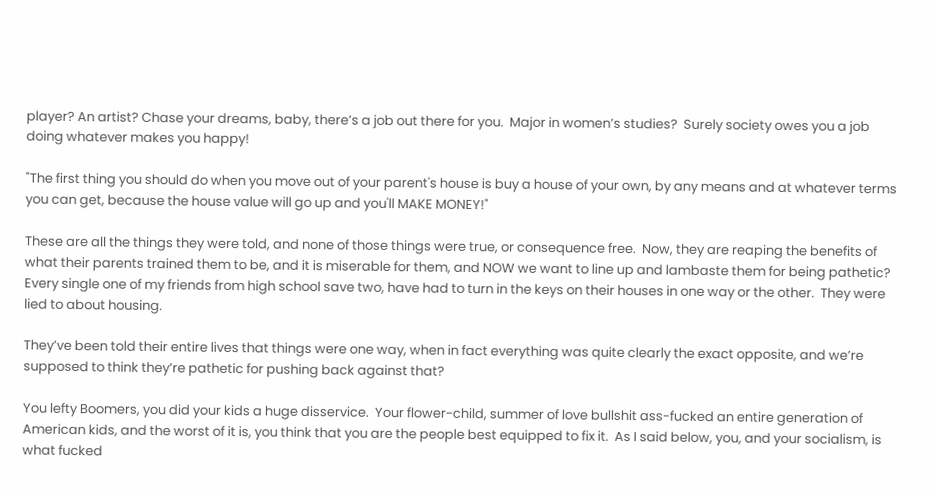player? An artist? Chase your dreams, baby, there’s a job out there for you.  Major in women’s studies?  Surely society owes you a job doing whatever makes you happy!

"The first thing you should do when you move out of your parent's house is buy a house of your own, by any means and at whatever terms you can get, because the house value will go up and you'll MAKE MONEY!"

These are all the things they were told, and none of those things were true, or consequence free.  Now, they are reaping the benefits of what their parents trained them to be, and it is miserable for them, and NOW we want to line up and lambaste them for being pathetic?  Every single one of my friends from high school save two, have had to turn in the keys on their houses in one way or the other.  They were lied to about housing.

They’ve been told their entire lives that things were one way, when in fact everything was quite clearly the exact opposite, and we’re supposed to think they’re pathetic for pushing back against that?

You lefty Boomers, you did your kids a huge disservice.  Your flower-child, summer of love bullshit ass-fucked an entire generation of American kids, and the worst of it is, you think that you are the people best equipped to fix it.  As I said below, you, and your socialism, is what fucked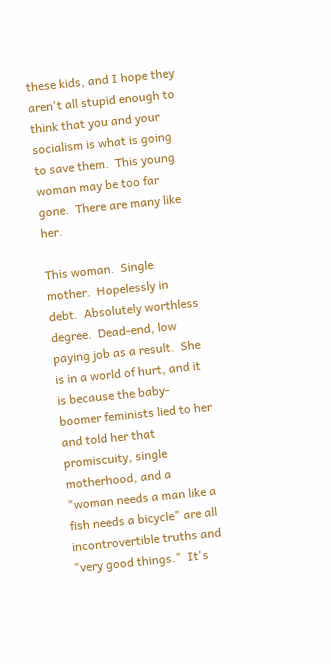these kids, and I hope they aren't all stupid enough to think that you and your socialism is what is going to save them.  This young woman may be too far gone.  There are many like her.

This woman.  Single mother.  Hopelessly in debt.  Absolutely worthless degree.  Dead-end, low paying job as a result.  She is in a world of hurt, and it is because the baby-boomer feminists lied to her and told her that promiscuity, single motherhood, and a "woman needs a man like a fish needs a bicycle" are all incontrovertible truths and "very good things."  It's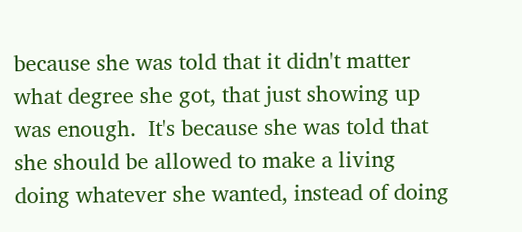because she was told that it didn't matter what degree she got, that just showing up was enough.  It's because she was told that she should be allowed to make a living doing whatever she wanted, instead of doing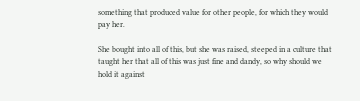something that produced value for other people, for which they would pay her.

She bought into all of this, but she was raised, steeped in a culture that taught her that all of this was just fine and dandy, so why should we hold it against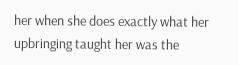her when she does exactly what her upbringing taught her was the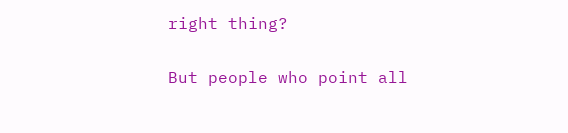right thing?

But people who point all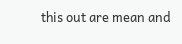this out are mean and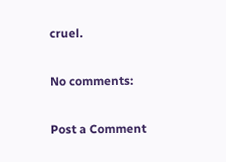cruel.

No comments:

Post a Comment